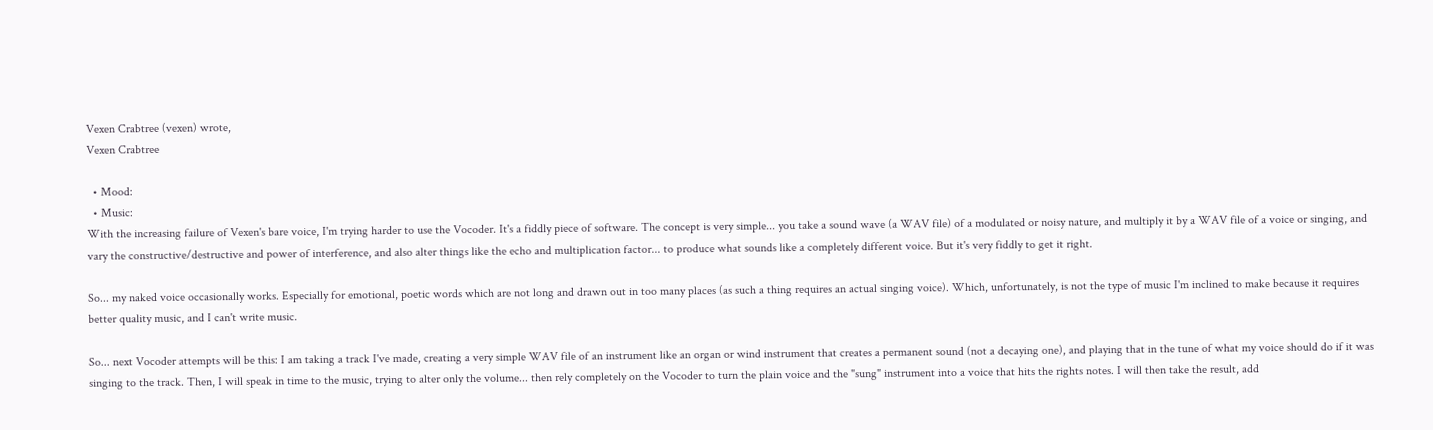Vexen Crabtree (vexen) wrote,
Vexen Crabtree

  • Mood:
  • Music:
With the increasing failure of Vexen's bare voice, I'm trying harder to use the Vocoder. It's a fiddly piece of software. The concept is very simple... you take a sound wave (a WAV file) of a modulated or noisy nature, and multiply it by a WAV file of a voice or singing, and vary the constructive/destructive and power of interference, and also alter things like the echo and multiplication factor... to produce what sounds like a completely different voice. But it's very fiddly to get it right.

So... my naked voice occasionally works. Especially for emotional, poetic words which are not long and drawn out in too many places (as such a thing requires an actual singing voice). Which, unfortunately, is not the type of music I'm inclined to make because it requires better quality music, and I can't write music.

So... next Vocoder attempts will be this: I am taking a track I've made, creating a very simple WAV file of an instrument like an organ or wind instrument that creates a permanent sound (not a decaying one), and playing that in the tune of what my voice should do if it was singing to the track. Then, I will speak in time to the music, trying to alter only the volume... then rely completely on the Vocoder to turn the plain voice and the "sung" instrument into a voice that hits the rights notes. I will then take the result, add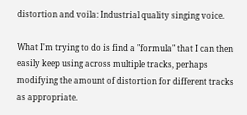distortion and voila: Industrial quality singing voice.

What I'm trying to do is find a "formula" that I can then easily keep using across multiple tracks, perhaps modifying the amount of distortion for different tracks as appropriate.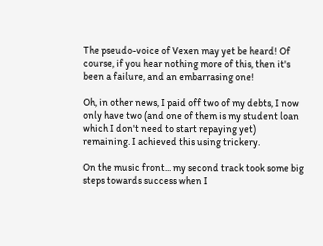The pseudo-voice of Vexen may yet be heard! Of course, if you hear nothing more of this, then it's been a failure, and an embarrasing one!

Oh, in other news, I paid off two of my debts, I now only have two (and one of them is my student loan which I don't need to start repaying yet) remaining. I achieved this using trickery.

On the music front... my second track took some big steps towards success when I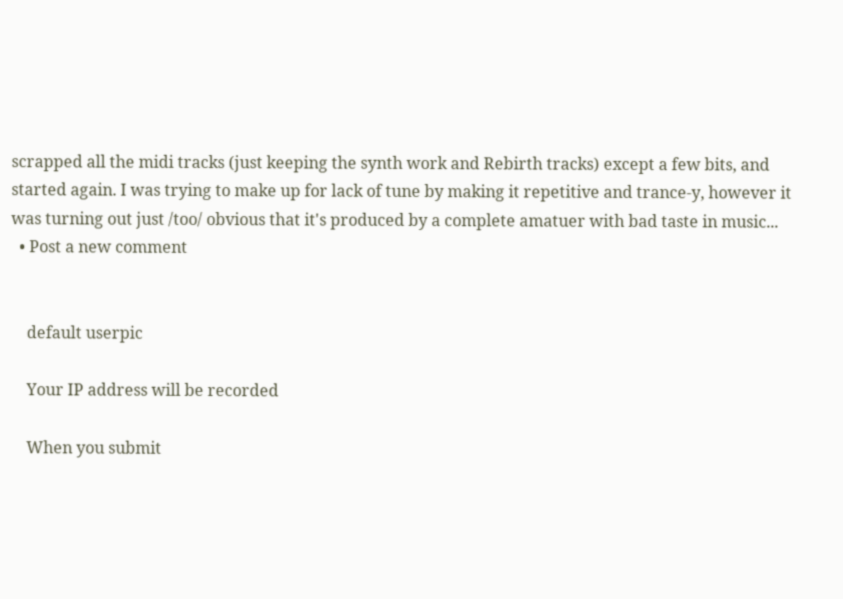scrapped all the midi tracks (just keeping the synth work and Rebirth tracks) except a few bits, and started again. I was trying to make up for lack of tune by making it repetitive and trance-y, however it was turning out just /too/ obvious that it's produced by a complete amatuer with bad taste in music...
  • Post a new comment


    default userpic

    Your IP address will be recorded

    When you submit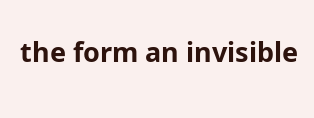the form an invisible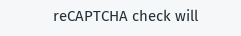reCAPTCHA check will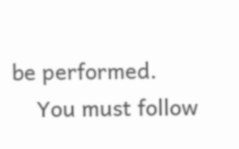be performed.
    You must follow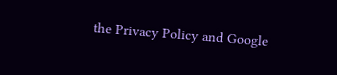the Privacy Policy and Google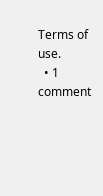Terms of use.
  • 1 comment